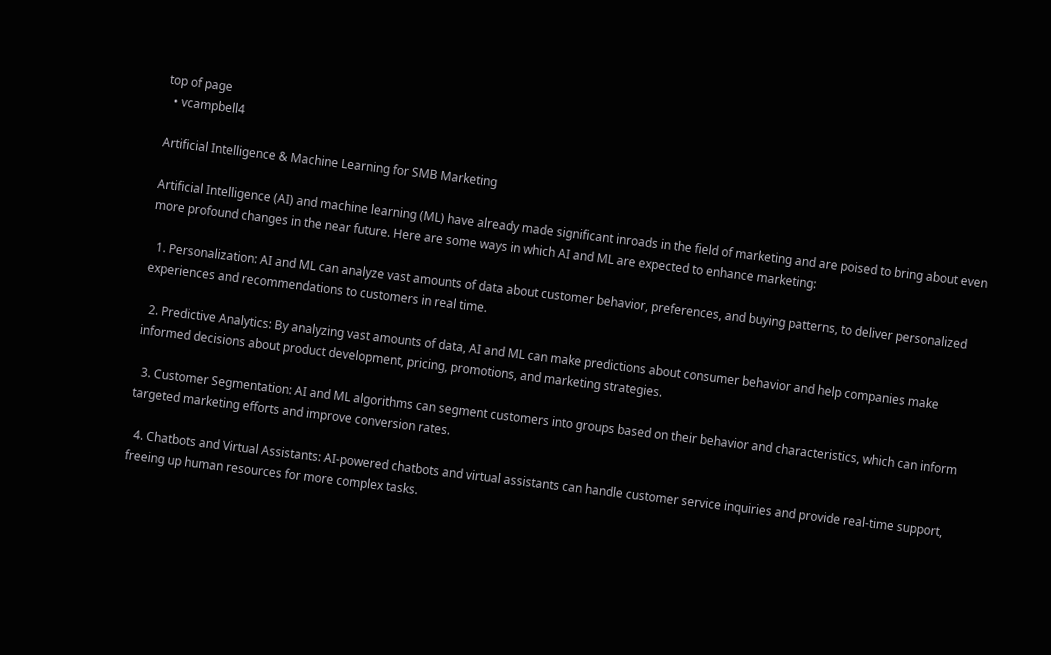top of page
  • vcampbell4

Artificial Intelligence & Machine Learning for SMB Marketing

Artificial Intelligence (AI) and machine learning (ML) have already made significant inroads in the field of marketing and are poised to bring about even more profound changes in the near future. Here are some ways in which AI and ML are expected to enhance marketing:

  1. Personalization: AI and ML can analyze vast amounts of data about customer behavior, preferences, and buying patterns, to deliver personalized experiences and recommendations to customers in real time.

  2. Predictive Analytics: By analyzing vast amounts of data, AI and ML can make predictions about consumer behavior and help companies make informed decisions about product development, pricing, promotions, and marketing strategies.

  3. Customer Segmentation: AI and ML algorithms can segment customers into groups based on their behavior and characteristics, which can inform targeted marketing efforts and improve conversion rates.

  4. Chatbots and Virtual Assistants: AI-powered chatbots and virtual assistants can handle customer service inquiries and provide real-time support, freeing up human resources for more complex tasks.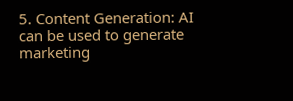5. Content Generation: AI can be used to generate marketing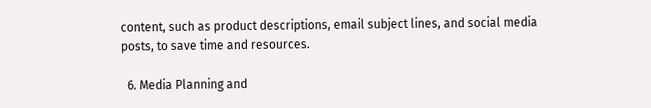content, such as product descriptions, email subject lines, and social media posts, to save time and resources.

  6. Media Planning and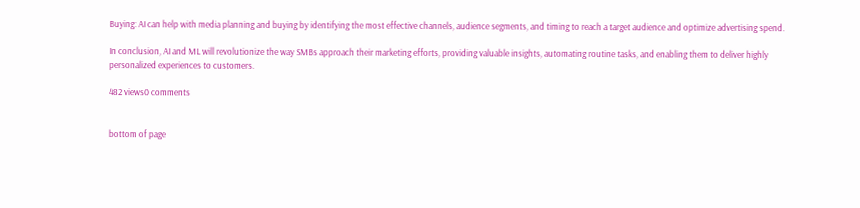Buying: AI can help with media planning and buying by identifying the most effective channels, audience segments, and timing to reach a target audience and optimize advertising spend.

In conclusion, AI and ML will revolutionize the way SMBs approach their marketing efforts, providing valuable insights, automating routine tasks, and enabling them to deliver highly personalized experiences to customers.

482 views0 comments


bottom of page